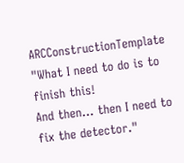ARCConstructionTemplate "What I need to do is to finish this!
And then... then I need to fix the detector."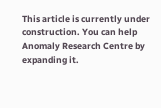This article is currently under construction. You can help Anomaly Research Centre by expanding it.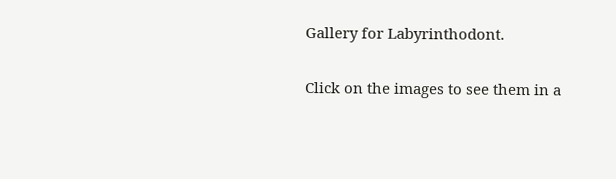Gallery for Labyrinthodont.

Click on the images to see them in a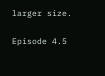larger size.

Episode 4.5